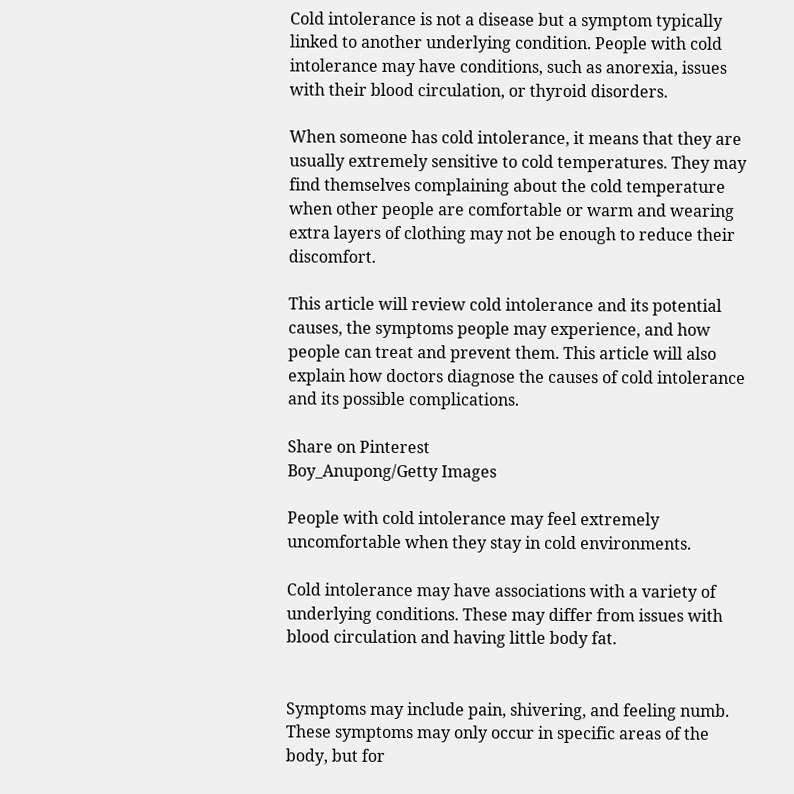Cold intolerance is not a disease but a symptom typically linked to another underlying condition. People with cold intolerance may have conditions, such as anorexia, issues with their blood circulation, or thyroid disorders.

When someone has cold intolerance, it means that they are usually extremely sensitive to cold temperatures. They may find themselves complaining about the cold temperature when other people are comfortable or warm and wearing extra layers of clothing may not be enough to reduce their discomfort.

This article will review cold intolerance and its potential causes, the symptoms people may experience, and how people can treat and prevent them. This article will also explain how doctors diagnose the causes of cold intolerance and its possible complications.

Share on Pinterest
Boy_Anupong/Getty Images

People with cold intolerance may feel extremely uncomfortable when they stay in cold environments.

Cold intolerance may have associations with a variety of underlying conditions. These may differ from issues with blood circulation and having little body fat.


Symptoms may include pain, shivering, and feeling numb. These symptoms may only occur in specific areas of the body, but for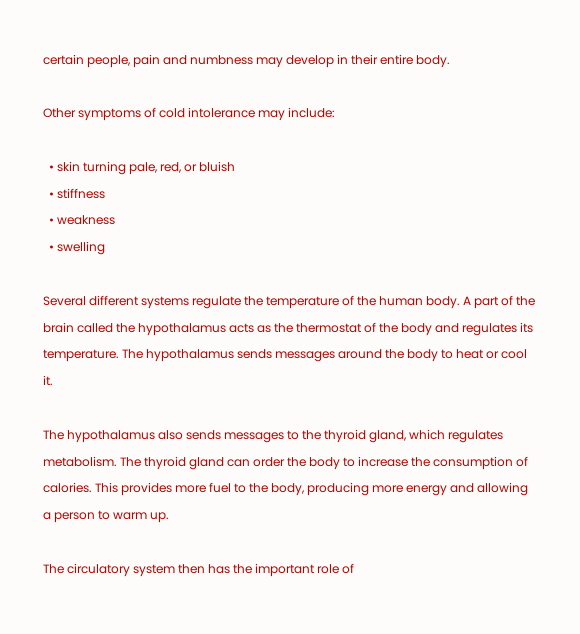certain people, pain and numbness may develop in their entire body.

Other symptoms of cold intolerance may include:

  • skin turning pale, red, or bluish
  • stiffness
  • weakness
  • swelling

Several different systems regulate the temperature of the human body. A part of the brain called the hypothalamus acts as the thermostat of the body and regulates its temperature. The hypothalamus sends messages around the body to heat or cool it.

The hypothalamus also sends messages to the thyroid gland, which regulates metabolism. The thyroid gland can order the body to increase the consumption of calories. This provides more fuel to the body, producing more energy and allowing a person to warm up.

The circulatory system then has the important role of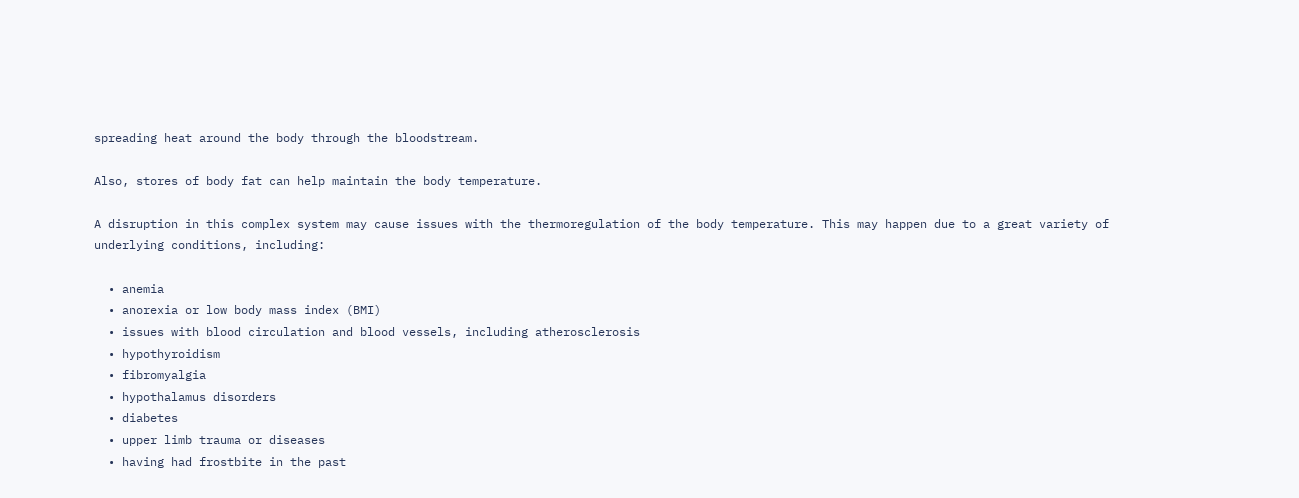spreading heat around the body through the bloodstream.

Also, stores of body fat can help maintain the body temperature.

A disruption in this complex system may cause issues with the thermoregulation of the body temperature. This may happen due to a great variety of underlying conditions, including:

  • anemia
  • anorexia or low body mass index (BMI)
  • issues with blood circulation and blood vessels, including atherosclerosis
  • hypothyroidism
  • fibromyalgia
  • hypothalamus disorders
  • diabetes
  • upper limb trauma or diseases
  • having had frostbite in the past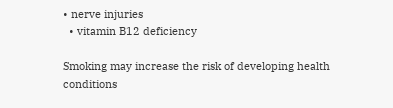• nerve injuries
  • vitamin B12 deficiency

Smoking may increase the risk of developing health conditions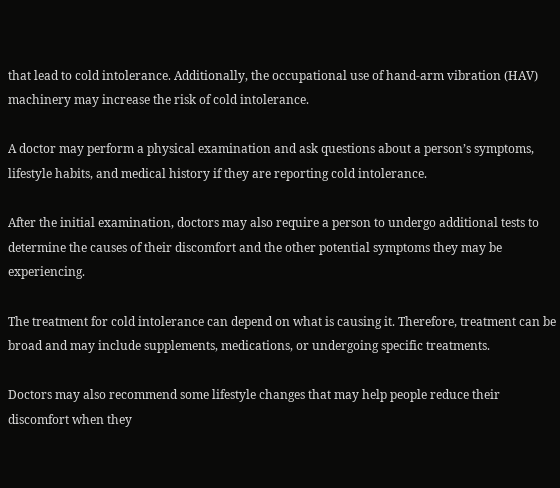that lead to cold intolerance. Additionally, the occupational use of hand-arm vibration (HAV) machinery may increase the risk of cold intolerance.

A doctor may perform a physical examination and ask questions about a person’s symptoms, lifestyle habits, and medical history if they are reporting cold intolerance.

After the initial examination, doctors may also require a person to undergo additional tests to determine the causes of their discomfort and the other potential symptoms they may be experiencing.

The treatment for cold intolerance can depend on what is causing it. Therefore, treatment can be broad and may include supplements, medications, or undergoing specific treatments.

Doctors may also recommend some lifestyle changes that may help people reduce their discomfort when they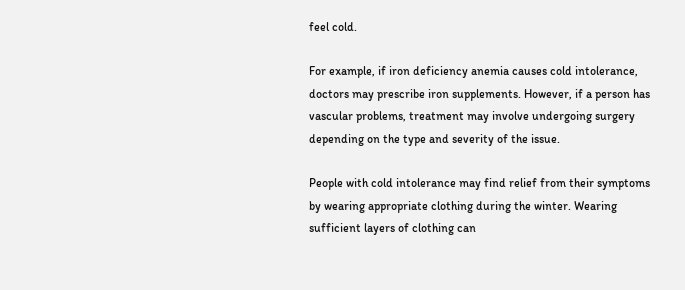feel cold.

For example, if iron deficiency anemia causes cold intolerance, doctors may prescribe iron supplements. However, if a person has vascular problems, treatment may involve undergoing surgery depending on the type and severity of the issue.

People with cold intolerance may find relief from their symptoms by wearing appropriate clothing during the winter. Wearing sufficient layers of clothing can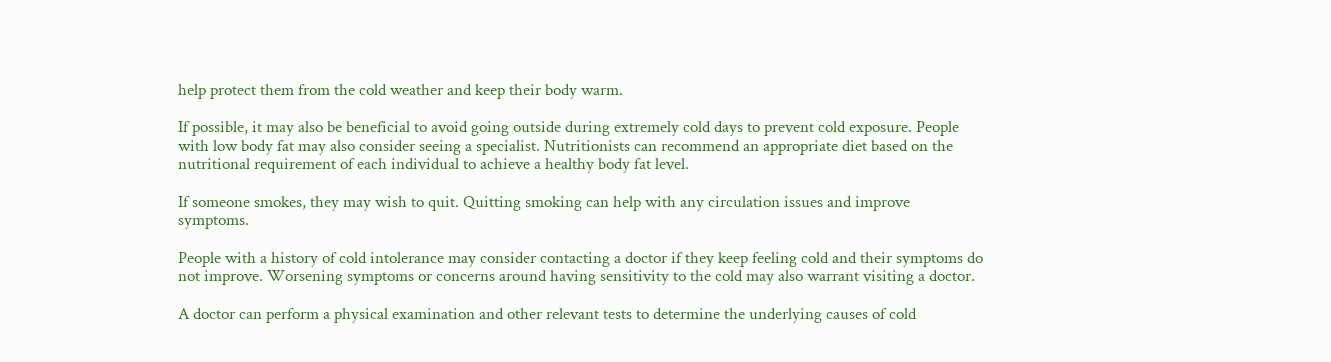help protect them from the cold weather and keep their body warm.

If possible, it may also be beneficial to avoid going outside during extremely cold days to prevent cold exposure. People with low body fat may also consider seeing a specialist. Nutritionists can recommend an appropriate diet based on the nutritional requirement of each individual to achieve a healthy body fat level.

If someone smokes, they may wish to quit. Quitting smoking can help with any circulation issues and improve symptoms.

People with a history of cold intolerance may consider contacting a doctor if they keep feeling cold and their symptoms do not improve. Worsening symptoms or concerns around having sensitivity to the cold may also warrant visiting a doctor.

A doctor can perform a physical examination and other relevant tests to determine the underlying causes of cold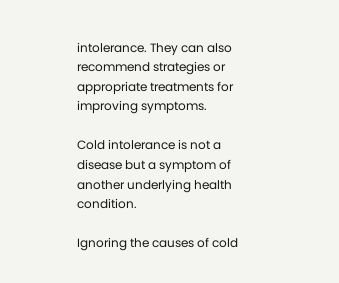intolerance. They can also recommend strategies or appropriate treatments for improving symptoms.

Cold intolerance is not a disease but a symptom of another underlying health condition.

Ignoring the causes of cold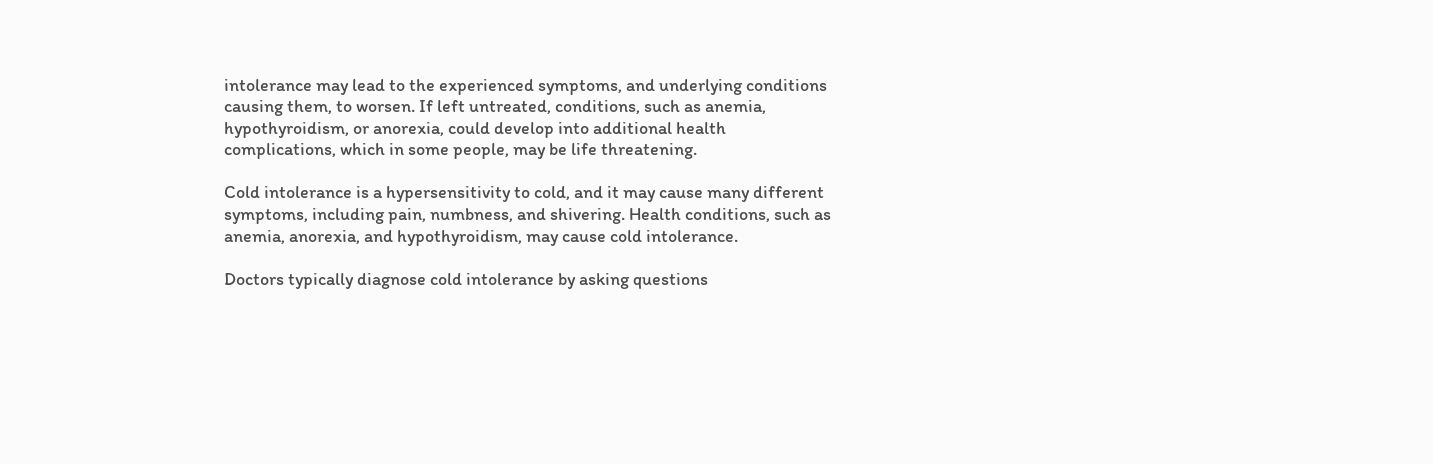intolerance may lead to the experienced symptoms, and underlying conditions causing them, to worsen. If left untreated, conditions, such as anemia, hypothyroidism, or anorexia, could develop into additional health complications, which in some people, may be life threatening.

Cold intolerance is a hypersensitivity to cold, and it may cause many different symptoms, including pain, numbness, and shivering. Health conditions, such as anemia, anorexia, and hypothyroidism, may cause cold intolerance.

Doctors typically diagnose cold intolerance by asking questions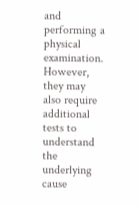and performing a physical examination. However, they may also require additional tests to understand the underlying cause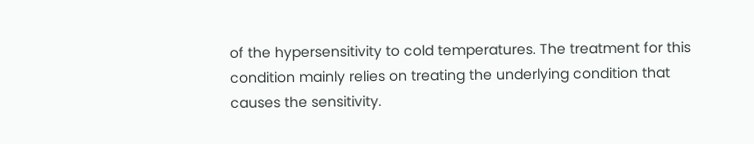of the hypersensitivity to cold temperatures. The treatment for this condition mainly relies on treating the underlying condition that causes the sensitivity.